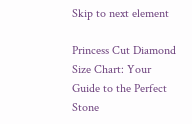Skip to next element

Princess Cut Diamond Size Chart: Your Guide to the Perfect Stone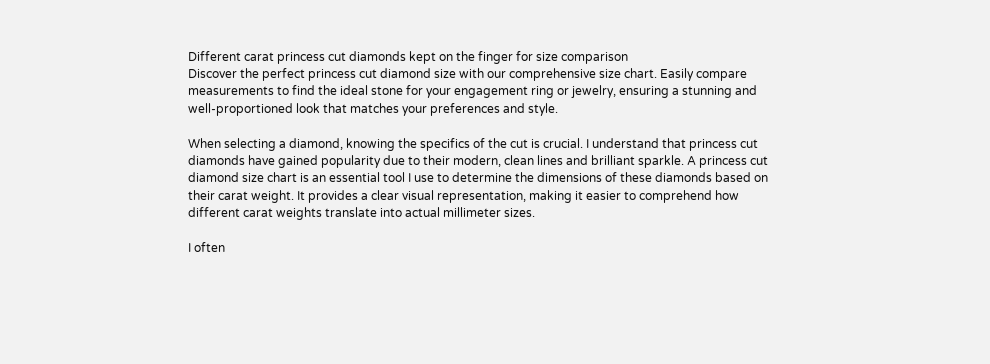Different carat princess cut diamonds kept on the finger for size comparison
Discover the perfect princess cut diamond size with our comprehensive size chart. Easily compare measurements to find the ideal stone for your engagement ring or jewelry, ensuring a stunning and well-proportioned look that matches your preferences and style.

When selecting a diamond, knowing the specifics of the cut is crucial. I understand that princess cut diamonds have gained popularity due to their modern, clean lines and brilliant sparkle. A princess cut diamond size chart is an essential tool I use to determine the dimensions of these diamonds based on their carat weight. It provides a clear visual representation, making it easier to comprehend how different carat weights translate into actual millimeter sizes.

I often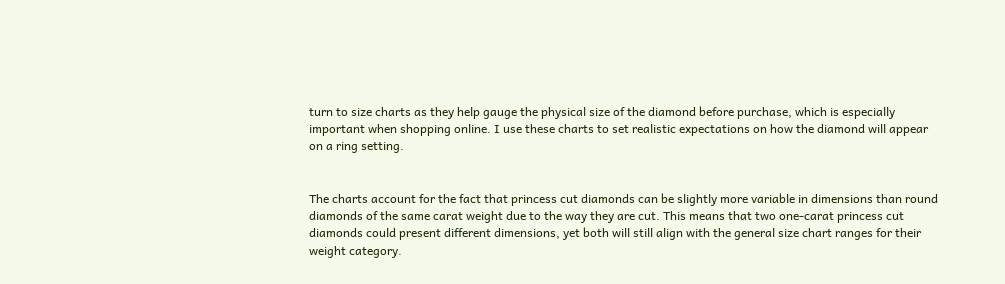turn to size charts as they help gauge the physical size of the diamond before purchase, which is especially important when shopping online. I use these charts to set realistic expectations on how the diamond will appear on a ring setting.


The charts account for the fact that princess cut diamonds can be slightly more variable in dimensions than round diamonds of the same carat weight due to the way they are cut. This means that two one-carat princess cut diamonds could present different dimensions, yet both will still align with the general size chart ranges for their weight category.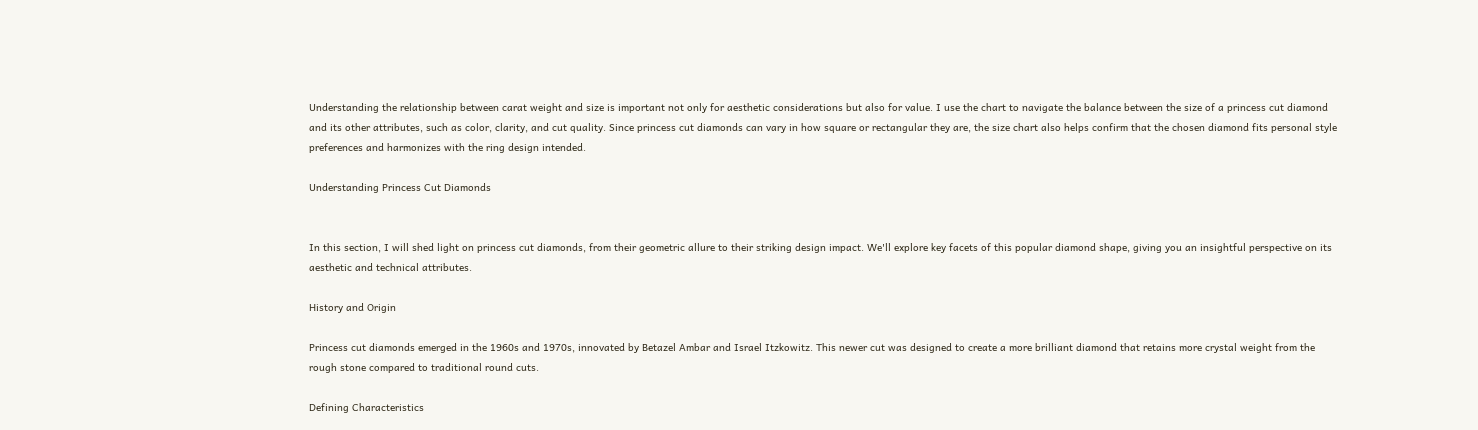Understanding the relationship between carat weight and size is important not only for aesthetic considerations but also for value. I use the chart to navigate the balance between the size of a princess cut diamond and its other attributes, such as color, clarity, and cut quality. Since princess cut diamonds can vary in how square or rectangular they are, the size chart also helps confirm that the chosen diamond fits personal style preferences and harmonizes with the ring design intended.

Understanding Princess Cut Diamonds


In this section, I will shed light on princess cut diamonds, from their geometric allure to their striking design impact. We'll explore key facets of this popular diamond shape, giving you an insightful perspective on its aesthetic and technical attributes.

History and Origin

Princess cut diamonds emerged in the 1960s and 1970s, innovated by Betazel Ambar and Israel Itzkowitz. This newer cut was designed to create a more brilliant diamond that retains more crystal weight from the rough stone compared to traditional round cuts.

Defining Characteristics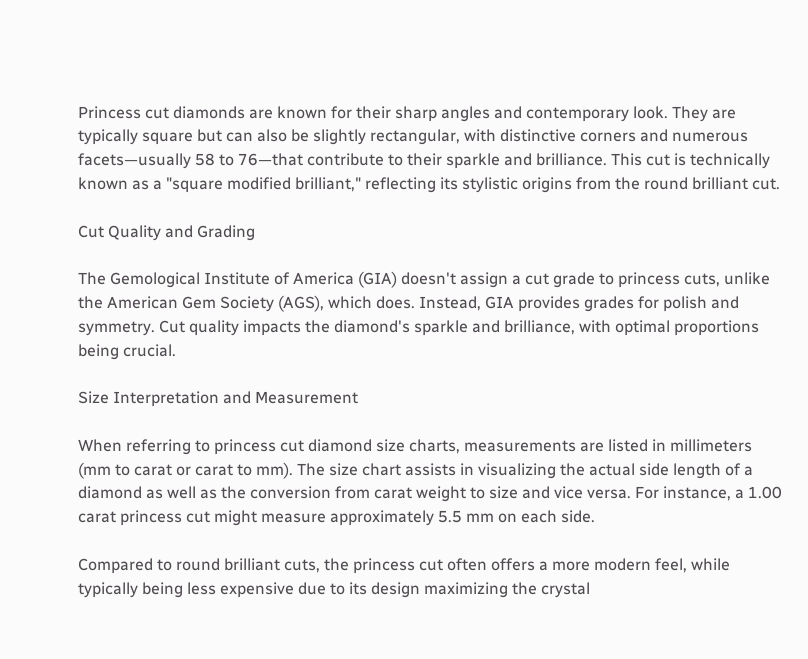Princess cut diamonds are known for their sharp angles and contemporary look. They are typically square but can also be slightly rectangular, with distinctive corners and numerous facets—usually 58 to 76—that contribute to their sparkle and brilliance. This cut is technically known as a "square modified brilliant," reflecting its stylistic origins from the round brilliant cut.

Cut Quality and Grading

The Gemological Institute of America (GIA) doesn't assign a cut grade to princess cuts, unlike the American Gem Society (AGS), which does. Instead, GIA provides grades for polish and symmetry. Cut quality impacts the diamond's sparkle and brilliance, with optimal proportions being crucial.

Size Interpretation and Measurement

When referring to princess cut diamond size charts, measurements are listed in millimeters (mm to carat or carat to mm). The size chart assists in visualizing the actual side length of a diamond as well as the conversion from carat weight to size and vice versa. For instance, a 1.00 carat princess cut might measure approximately 5.5 mm on each side.

Compared to round brilliant cuts, the princess cut often offers a more modern feel, while typically being less expensive due to its design maximizing the crystal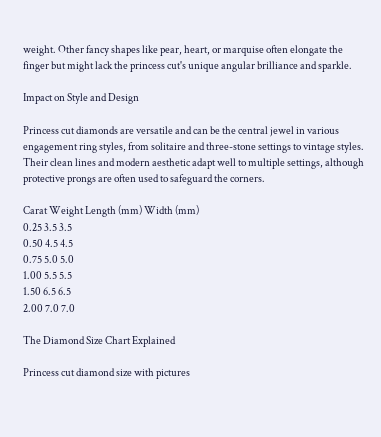weight. Other fancy shapes like pear, heart, or marquise often elongate the finger but might lack the princess cut's unique angular brilliance and sparkle.

Impact on Style and Design

Princess cut diamonds are versatile and can be the central jewel in various engagement ring styles, from solitaire and three-stone settings to vintage styles. Their clean lines and modern aesthetic adapt well to multiple settings, although protective prongs are often used to safeguard the corners.

Carat Weight Length (mm) Width (mm)
0.25 3.5 3.5
0.50 4.5 4.5
0.75 5.0 5.0
1.00 5.5 5.5
1.50 6.5 6.5
2.00 7.0 7.0

The Diamond Size Chart Explained

Princess cut diamond size with pictures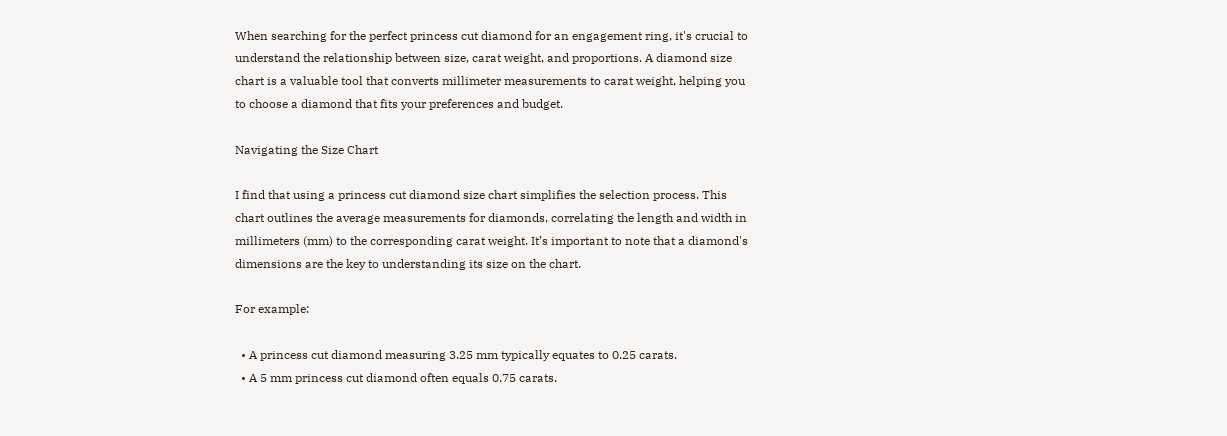When searching for the perfect princess cut diamond for an engagement ring, it's crucial to understand the relationship between size, carat weight, and proportions. A diamond size chart is a valuable tool that converts millimeter measurements to carat weight, helping you to choose a diamond that fits your preferences and budget.

Navigating the Size Chart

I find that using a princess cut diamond size chart simplifies the selection process. This chart outlines the average measurements for diamonds, correlating the length and width in millimeters (mm) to the corresponding carat weight. It’s important to note that a diamond's dimensions are the key to understanding its size on the chart.

For example:

  • A princess cut diamond measuring 3.25 mm typically equates to 0.25 carats.
  • A 5 mm princess cut diamond often equals 0.75 carats.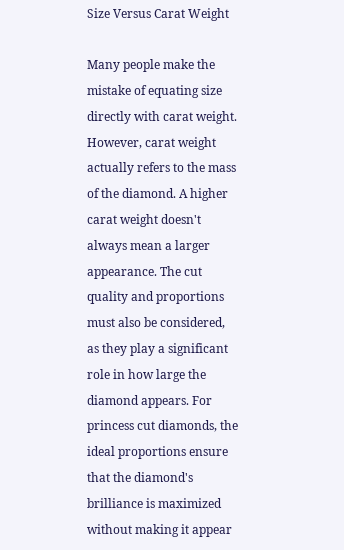Size Versus Carat Weight

Many people make the mistake of equating size directly with carat weight. However, carat weight actually refers to the mass of the diamond. A higher carat weight doesn't always mean a larger appearance. The cut quality and proportions must also be considered, as they play a significant role in how large the diamond appears. For princess cut diamonds, the ideal proportions ensure that the diamond's brilliance is maximized without making it appear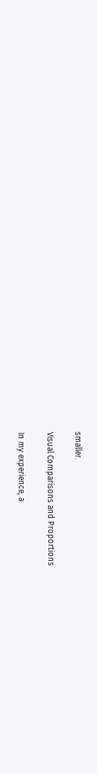smaller.

Visual Comparisons and Proportions

In my experience, a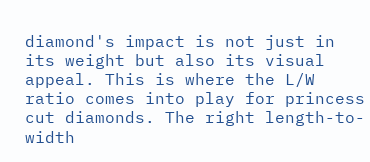diamond's impact is not just in its weight but also its visual appeal. This is where the L/W ratio comes into play for princess cut diamonds. The right length-to-width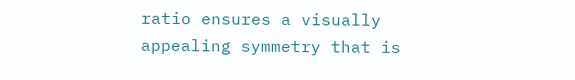ratio ensures a visually appealing symmetry that is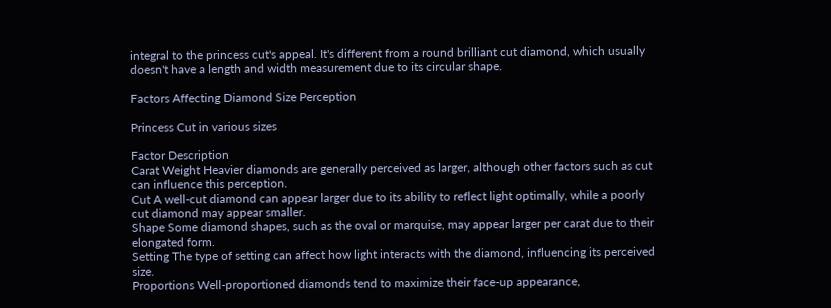integral to the princess cut's appeal. It's different from a round brilliant cut diamond, which usually doesn't have a length and width measurement due to its circular shape.

Factors Affecting Diamond Size Perception

Princess Cut in various sizes

Factor Description
Carat Weight Heavier diamonds are generally perceived as larger, although other factors such as cut can influence this perception.
Cut A well-cut diamond can appear larger due to its ability to reflect light optimally, while a poorly cut diamond may appear smaller.
Shape Some diamond shapes, such as the oval or marquise, may appear larger per carat due to their elongated form.
Setting The type of setting can affect how light interacts with the diamond, influencing its perceived size.
Proportions Well-proportioned diamonds tend to maximize their face-up appearance,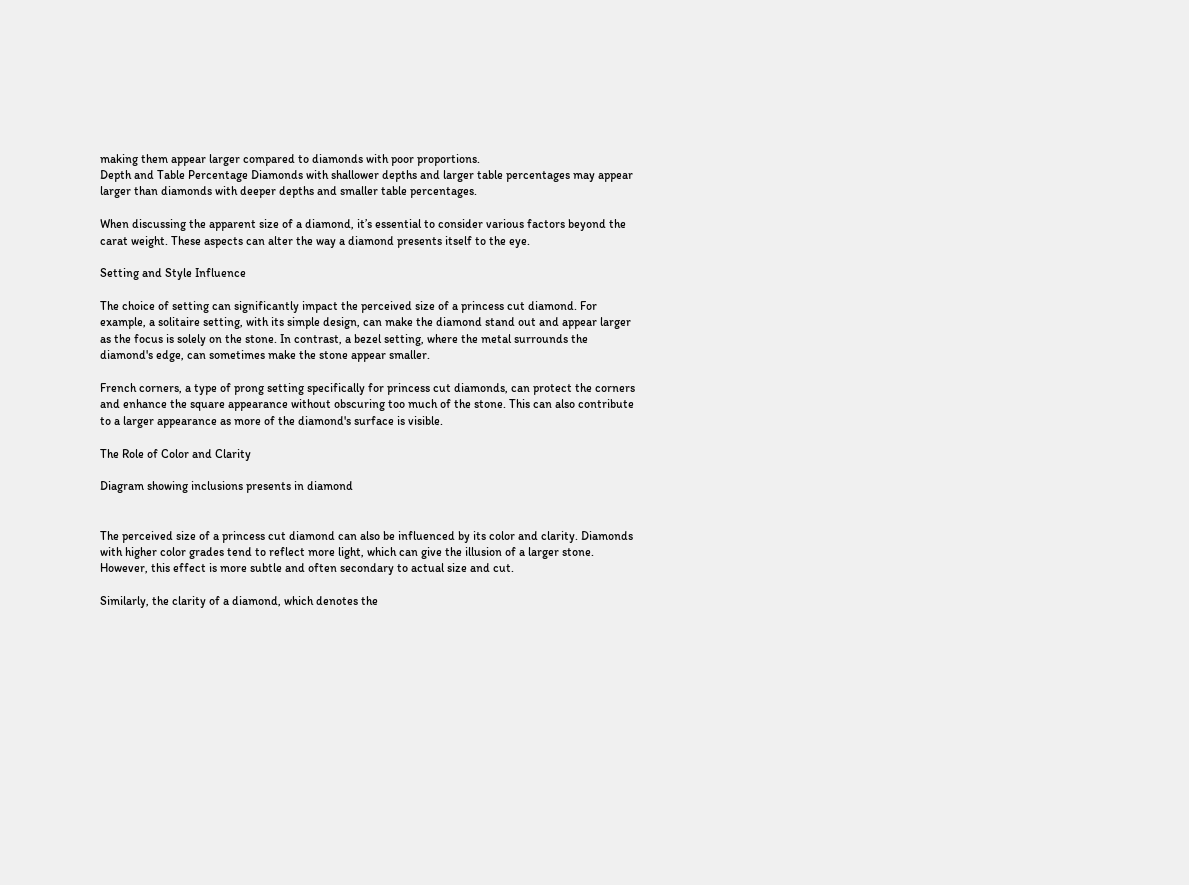making them appear larger compared to diamonds with poor proportions.
Depth and Table Percentage Diamonds with shallower depths and larger table percentages may appear larger than diamonds with deeper depths and smaller table percentages.

When discussing the apparent size of a diamond, it’s essential to consider various factors beyond the carat weight. These aspects can alter the way a diamond presents itself to the eye.

Setting and Style Influence

The choice of setting can significantly impact the perceived size of a princess cut diamond. For example, a solitaire setting, with its simple design, can make the diamond stand out and appear larger as the focus is solely on the stone. In contrast, a bezel setting, where the metal surrounds the diamond's edge, can sometimes make the stone appear smaller.

French corners, a type of prong setting specifically for princess cut diamonds, can protect the corners and enhance the square appearance without obscuring too much of the stone. This can also contribute to a larger appearance as more of the diamond's surface is visible.

The Role of Color and Clarity

Diagram showing inclusions presents in diamond


The perceived size of a princess cut diamond can also be influenced by its color and clarity. Diamonds with higher color grades tend to reflect more light, which can give the illusion of a larger stone. However, this effect is more subtle and often secondary to actual size and cut.

Similarly, the clarity of a diamond, which denotes the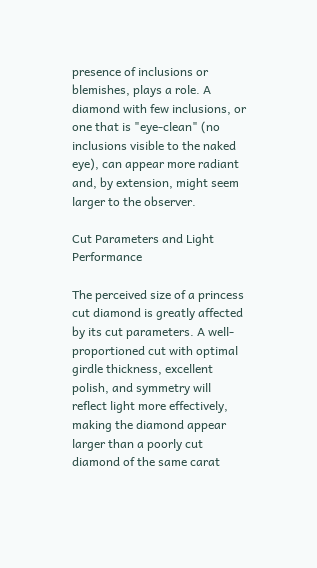presence of inclusions or blemishes, plays a role. A diamond with few inclusions, or one that is "eye-clean" (no inclusions visible to the naked eye), can appear more radiant and, by extension, might seem larger to the observer.

Cut Parameters and Light Performance

The perceived size of a princess cut diamond is greatly affected by its cut parameters. A well-proportioned cut with optimal girdle thickness, excellent polish, and symmetry will reflect light more effectively, making the diamond appear larger than a poorly cut diamond of the same carat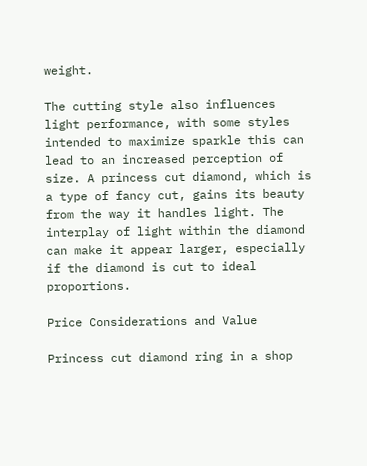weight.

The cutting style also influences light performance, with some styles intended to maximize sparkle this can lead to an increased perception of size. A princess cut diamond, which is a type of fancy cut, gains its beauty from the way it handles light. The interplay of light within the diamond can make it appear larger, especially if the diamond is cut to ideal proportions.

Price Considerations and Value

Princess cut diamond ring in a shop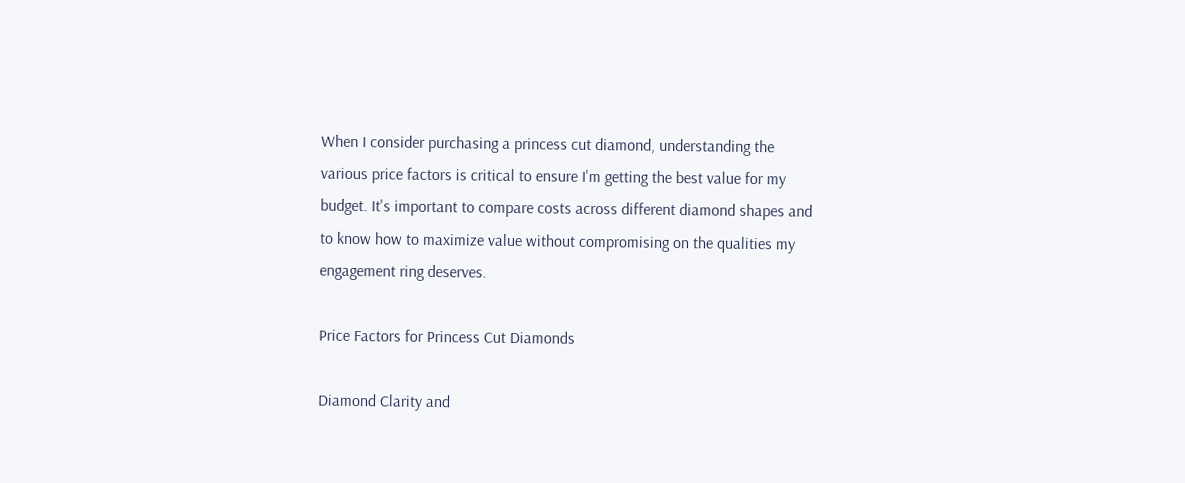When I consider purchasing a princess cut diamond, understanding the various price factors is critical to ensure I'm getting the best value for my budget. It's important to compare costs across different diamond shapes and to know how to maximize value without compromising on the qualities my engagement ring deserves.

Price Factors for Princess Cut Diamonds

Diamond Clarity and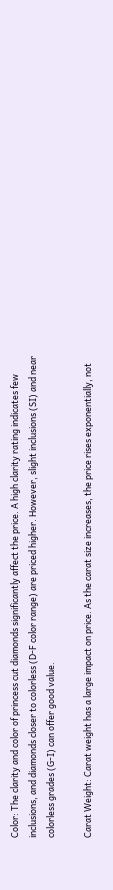Color: The clarity and color of princess cut diamonds significantly affect the price. A high clarity rating indicates few inclusions, and diamonds closer to colorless (D-F color range) are priced higher. However, slight inclusions (SI) and near colorless grades (G-I) can offer good value.

Carat Weight: Carat weight has a large impact on price. As the carat size increases, the price rises exponentially, not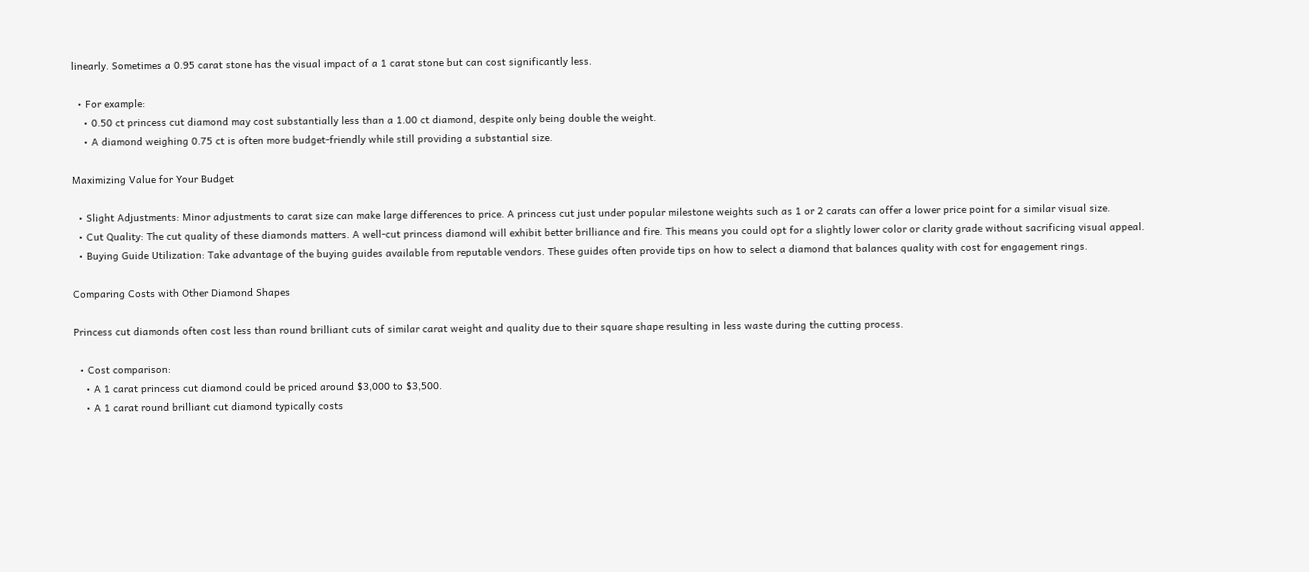linearly. Sometimes a 0.95 carat stone has the visual impact of a 1 carat stone but can cost significantly less.

  • For example:
    • 0.50 ct princess cut diamond may cost substantially less than a 1.00 ct diamond, despite only being double the weight.
    • A diamond weighing 0.75 ct is often more budget-friendly while still providing a substantial size.

Maximizing Value for Your Budget

  • Slight Adjustments: Minor adjustments to carat size can make large differences to price. A princess cut just under popular milestone weights such as 1 or 2 carats can offer a lower price point for a similar visual size.
  • Cut Quality: The cut quality of these diamonds matters. A well-cut princess diamond will exhibit better brilliance and fire. This means you could opt for a slightly lower color or clarity grade without sacrificing visual appeal.
  • Buying Guide Utilization: Take advantage of the buying guides available from reputable vendors. These guides often provide tips on how to select a diamond that balances quality with cost for engagement rings.

Comparing Costs with Other Diamond Shapes

Princess cut diamonds often cost less than round brilliant cuts of similar carat weight and quality due to their square shape resulting in less waste during the cutting process.

  • Cost comparison:
    • A 1 carat princess cut diamond could be priced around $3,000 to $3,500.
    • A 1 carat round brilliant cut diamond typically costs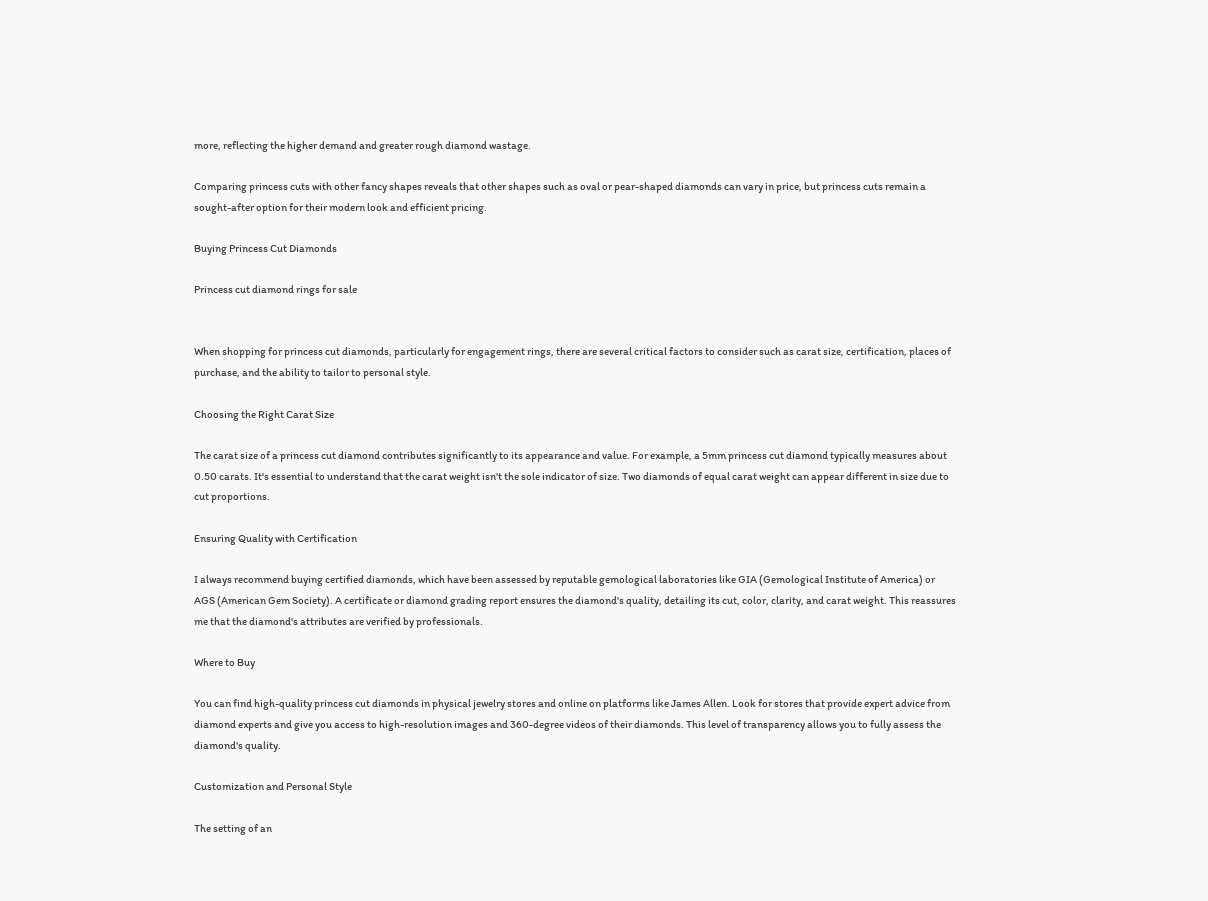more, reflecting the higher demand and greater rough diamond wastage.

Comparing princess cuts with other fancy shapes reveals that other shapes such as oval or pear-shaped diamonds can vary in price, but princess cuts remain a sought-after option for their modern look and efficient pricing.

Buying Princess Cut Diamonds

Princess cut diamond rings for sale


When shopping for princess cut diamonds, particularly for engagement rings, there are several critical factors to consider such as carat size, certification, places of purchase, and the ability to tailor to personal style.

Choosing the Right Carat Size

The carat size of a princess cut diamond contributes significantly to its appearance and value. For example, a 5mm princess cut diamond typically measures about 0.50 carats. It's essential to understand that the carat weight isn't the sole indicator of size. Two diamonds of equal carat weight can appear different in size due to cut proportions.

Ensuring Quality with Certification

I always recommend buying certified diamonds, which have been assessed by reputable gemological laboratories like GIA (Gemological Institute of America) or AGS (American Gem Society). A certificate or diamond grading report ensures the diamond's quality, detailing its cut, color, clarity, and carat weight. This reassures me that the diamond's attributes are verified by professionals.

Where to Buy

You can find high-quality princess cut diamonds in physical jewelry stores and online on platforms like James Allen. Look for stores that provide expert advice from diamond experts and give you access to high-resolution images and 360-degree videos of their diamonds. This level of transparency allows you to fully assess the diamond's quality.

Customization and Personal Style

The setting of an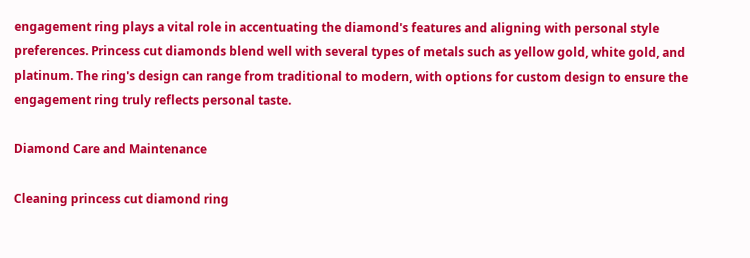engagement ring plays a vital role in accentuating the diamond's features and aligning with personal style preferences. Princess cut diamonds blend well with several types of metals such as yellow gold, white gold, and platinum. The ring's design can range from traditional to modern, with options for custom design to ensure the engagement ring truly reflects personal taste.

Diamond Care and Maintenance

Cleaning princess cut diamond ring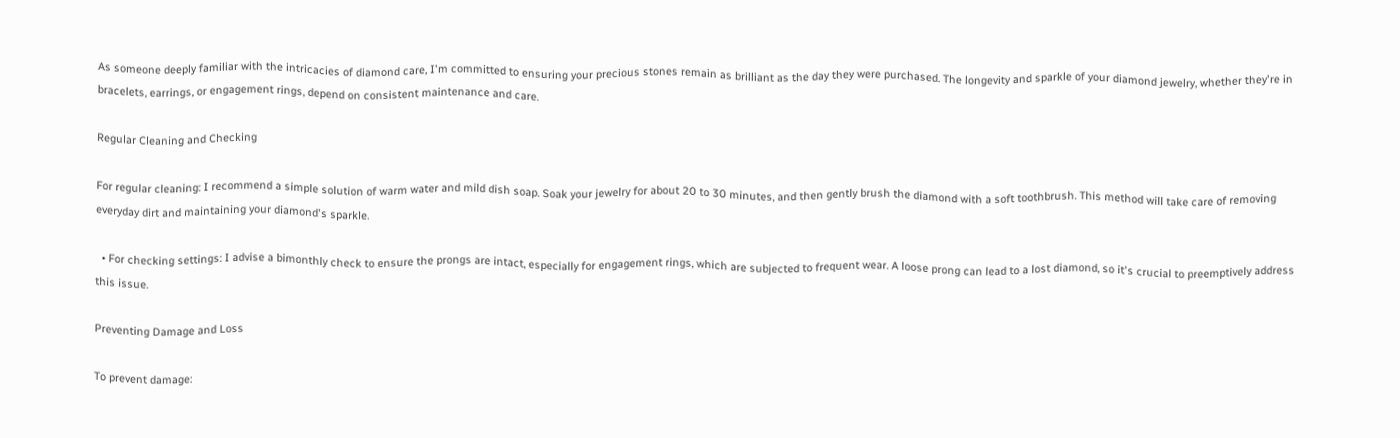As someone deeply familiar with the intricacies of diamond care, I'm committed to ensuring your precious stones remain as brilliant as the day they were purchased. The longevity and sparkle of your diamond jewelry, whether they're in bracelets, earrings, or engagement rings, depend on consistent maintenance and care.

Regular Cleaning and Checking

For regular cleaning: I recommend a simple solution of warm water and mild dish soap. Soak your jewelry for about 20 to 30 minutes, and then gently brush the diamond with a soft toothbrush. This method will take care of removing everyday dirt and maintaining your diamond's sparkle.

  • For checking settings: I advise a bimonthly check to ensure the prongs are intact, especially for engagement rings, which are subjected to frequent wear. A loose prong can lead to a lost diamond, so it's crucial to preemptively address this issue.

Preventing Damage and Loss

To prevent damage: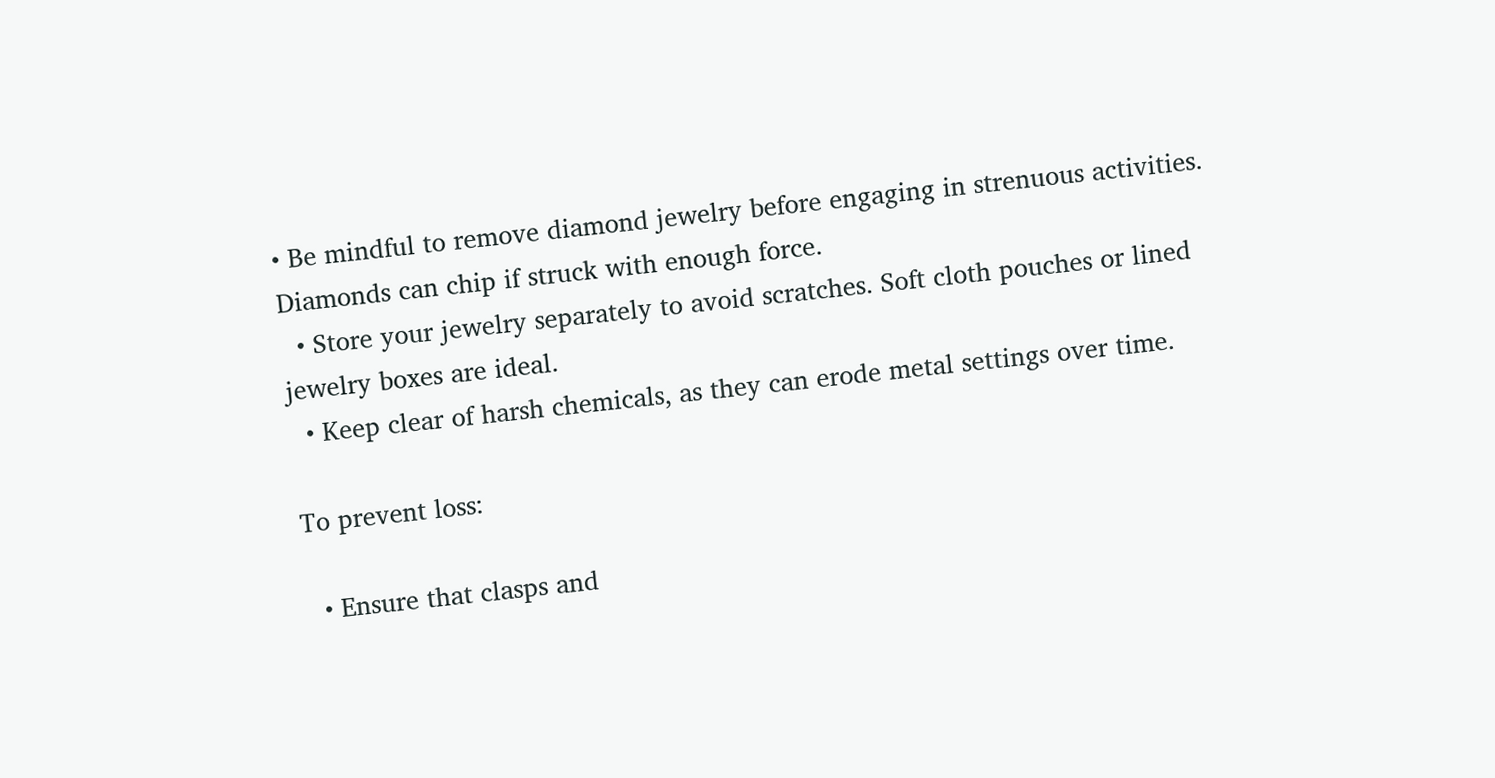• Be mindful to remove diamond jewelry before engaging in strenuous activities. Diamonds can chip if struck with enough force.
  • Store your jewelry separately to avoid scratches. Soft cloth pouches or lined jewelry boxes are ideal.
  • Keep clear of harsh chemicals, as they can erode metal settings over time.

To prevent loss:

  • Ensure that clasps and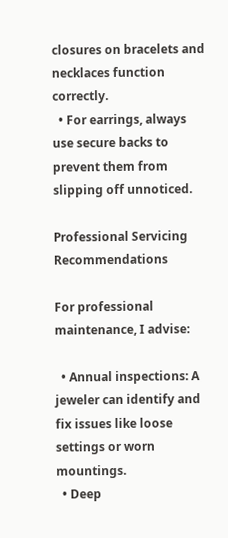closures on bracelets and necklaces function correctly.
  • For earrings, always use secure backs to prevent them from slipping off unnoticed.

Professional Servicing Recommendations

For professional maintenance, I advise:

  • Annual inspections: A jeweler can identify and fix issues like loose settings or worn mountings.
  • Deep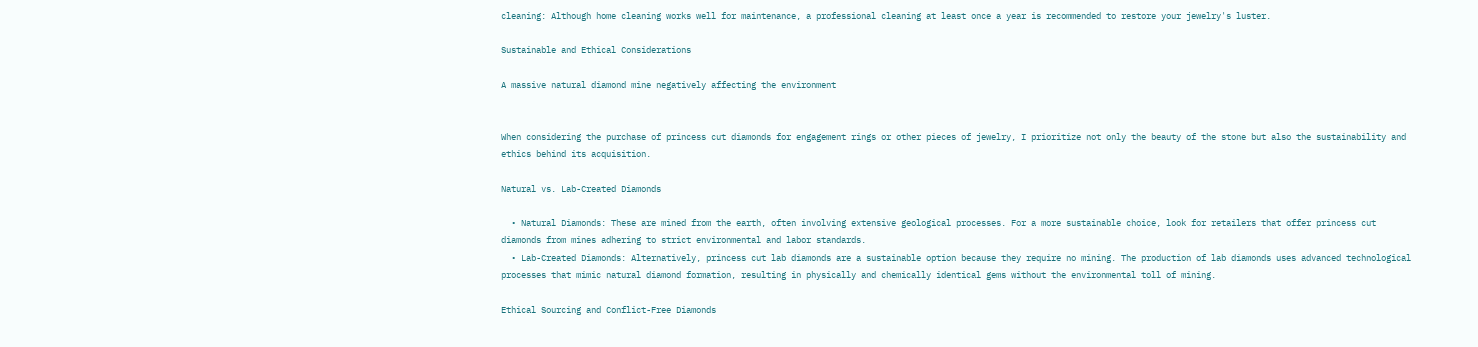cleaning: Although home cleaning works well for maintenance, a professional cleaning at least once a year is recommended to restore your jewelry's luster.

Sustainable and Ethical Considerations

A massive natural diamond mine negatively affecting the environment


When considering the purchase of princess cut diamonds for engagement rings or other pieces of jewelry, I prioritize not only the beauty of the stone but also the sustainability and ethics behind its acquisition.

Natural vs. Lab-Created Diamonds

  • Natural Diamonds: These are mined from the earth, often involving extensive geological processes. For a more sustainable choice, look for retailers that offer princess cut diamonds from mines adhering to strict environmental and labor standards.
  • Lab-Created Diamonds: Alternatively, princess cut lab diamonds are a sustainable option because they require no mining. The production of lab diamonds uses advanced technological processes that mimic natural diamond formation, resulting in physically and chemically identical gems without the environmental toll of mining.

Ethical Sourcing and Conflict-Free Diamonds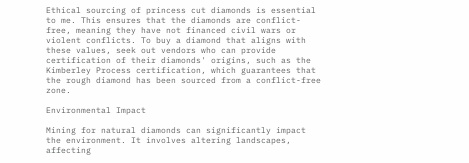Ethical sourcing of princess cut diamonds is essential to me. This ensures that the diamonds are conflict-free, meaning they have not financed civil wars or violent conflicts. To buy a diamond that aligns with these values, seek out vendors who can provide certification of their diamonds' origins, such as the Kimberley Process certification, which guarantees that the rough diamond has been sourced from a conflict-free zone.

Environmental Impact

Mining for natural diamonds can significantly impact the environment. It involves altering landscapes, affecting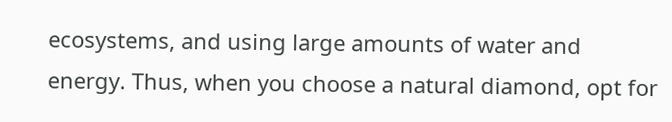ecosystems, and using large amounts of water and energy. Thus, when you choose a natural diamond, opt for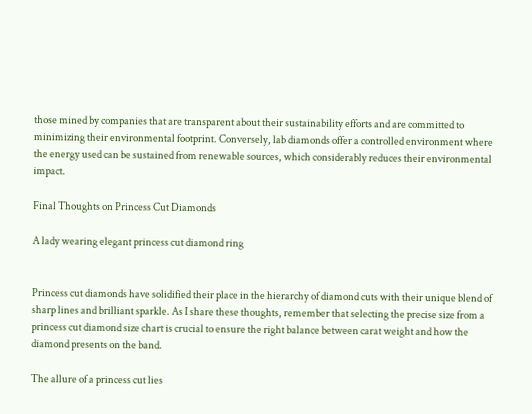those mined by companies that are transparent about their sustainability efforts and are committed to minimizing their environmental footprint. Conversely, lab diamonds offer a controlled environment where the energy used can be sustained from renewable sources, which considerably reduces their environmental impact.

Final Thoughts on Princess Cut Diamonds

A lady wearing elegant princess cut diamond ring


Princess cut diamonds have solidified their place in the hierarchy of diamond cuts with their unique blend of sharp lines and brilliant sparkle. As I share these thoughts, remember that selecting the precise size from a princess cut diamond size chart is crucial to ensure the right balance between carat weight and how the diamond presents on the band.

The allure of a princess cut lies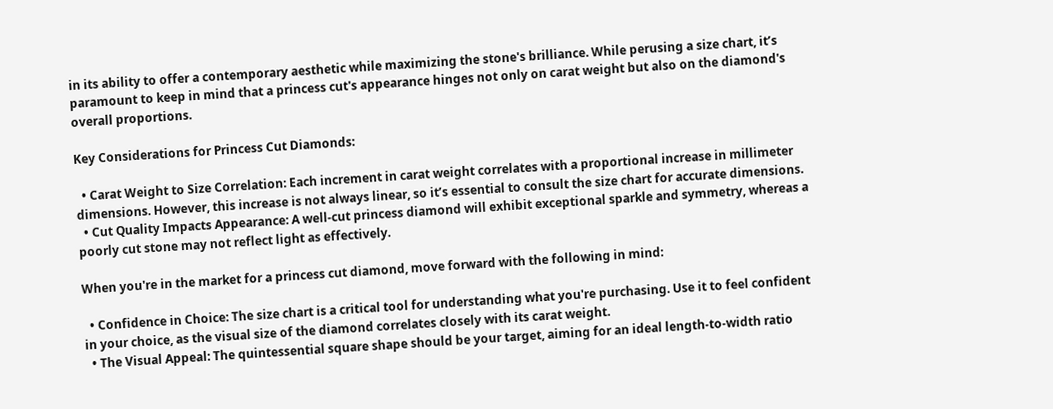in its ability to offer a contemporary aesthetic while maximizing the stone's brilliance. While perusing a size chart, it’s paramount to keep in mind that a princess cut's appearance hinges not only on carat weight but also on the diamond's overall proportions.

Key Considerations for Princess Cut Diamonds:

  • Carat Weight to Size Correlation: Each increment in carat weight correlates with a proportional increase in millimeter dimensions. However, this increase is not always linear, so it’s essential to consult the size chart for accurate dimensions.
  • Cut Quality Impacts Appearance: A well-cut princess diamond will exhibit exceptional sparkle and symmetry, whereas a poorly cut stone may not reflect light as effectively.

When you're in the market for a princess cut diamond, move forward with the following in mind:

  • Confidence in Choice: The size chart is a critical tool for understanding what you're purchasing. Use it to feel confident in your choice, as the visual size of the diamond correlates closely with its carat weight.
  • The Visual Appeal: The quintessential square shape should be your target, aiming for an ideal length-to-width ratio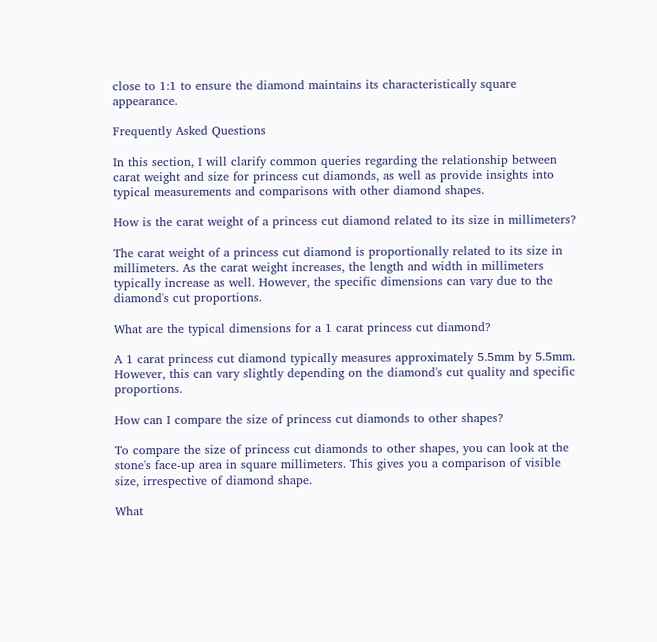close to 1:1 to ensure the diamond maintains its characteristically square appearance.

Frequently Asked Questions

In this section, I will clarify common queries regarding the relationship between carat weight and size for princess cut diamonds, as well as provide insights into typical measurements and comparisons with other diamond shapes.

How is the carat weight of a princess cut diamond related to its size in millimeters?

The carat weight of a princess cut diamond is proportionally related to its size in millimeters. As the carat weight increases, the length and width in millimeters typically increase as well. However, the specific dimensions can vary due to the diamond's cut proportions.

What are the typical dimensions for a 1 carat princess cut diamond?

A 1 carat princess cut diamond typically measures approximately 5.5mm by 5.5mm. However, this can vary slightly depending on the diamond's cut quality and specific proportions.

How can I compare the size of princess cut diamonds to other shapes?

To compare the size of princess cut diamonds to other shapes, you can look at the stone's face-up area in square millimeters. This gives you a comparison of visible size, irrespective of diamond shape.

What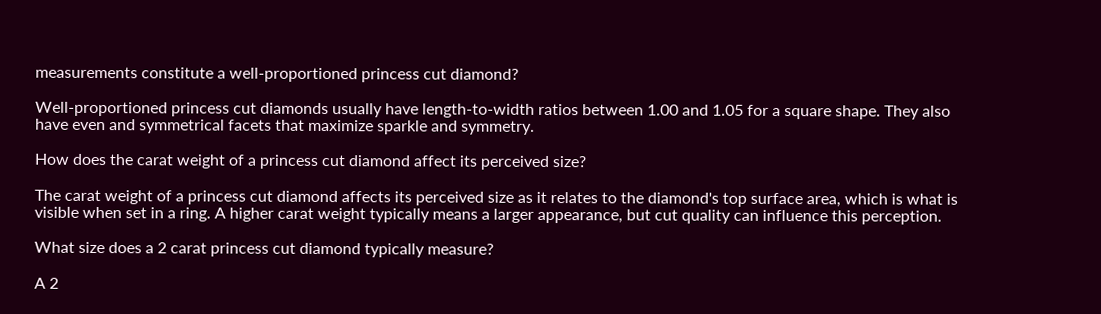measurements constitute a well-proportioned princess cut diamond?

Well-proportioned princess cut diamonds usually have length-to-width ratios between 1.00 and 1.05 for a square shape. They also have even and symmetrical facets that maximize sparkle and symmetry.

How does the carat weight of a princess cut diamond affect its perceived size?

The carat weight of a princess cut diamond affects its perceived size as it relates to the diamond's top surface area, which is what is visible when set in a ring. A higher carat weight typically means a larger appearance, but cut quality can influence this perception.

What size does a 2 carat princess cut diamond typically measure?

A 2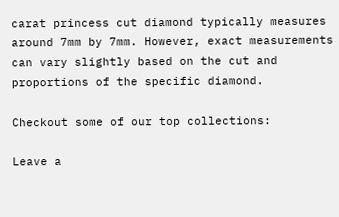carat princess cut diamond typically measures around 7mm by 7mm. However, exact measurements can vary slightly based on the cut and proportions of the specific diamond.

Checkout some of our top collections:

Leave a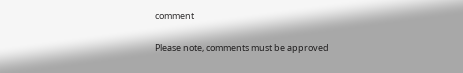comment

Please note, comments must be approved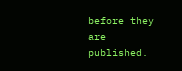before they are published.